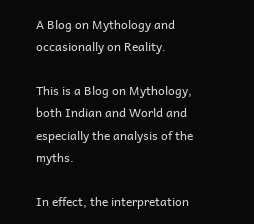A Blog on Mythology and occasionally on Reality.

This is a Blog on Mythology, both Indian and World and especially the analysis of the myths.

In effect, the interpretation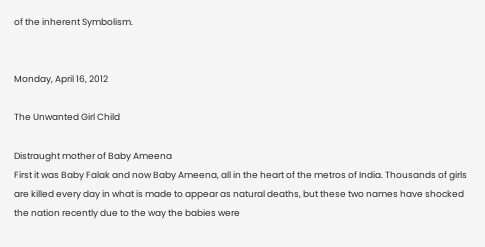of the inherent Symbolism.


Monday, April 16, 2012

The Unwanted Girl Child

Distraught mother of Baby Ameena
First it was Baby Falak and now Baby Ameena, all in the heart of the metros of India. Thousands of girls are killed every day in what is made to appear as natural deaths, but these two names have shocked the nation recently due to the way the babies were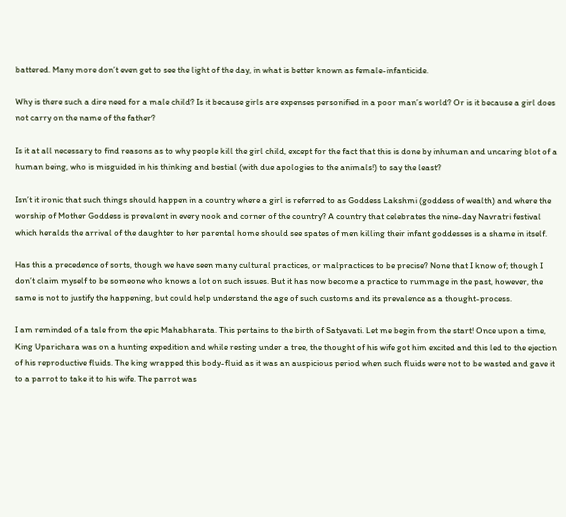battered. Many more don’t even get to see the light of the day, in what is better known as female-infanticide.

Why is there such a dire need for a male child? Is it because girls are expenses personified in a poor man’s world? Or is it because a girl does not carry on the name of the father?

Is it at all necessary to find reasons as to why people kill the girl child, except for the fact that this is done by inhuman and uncaring blot of a human being, who is misguided in his thinking and bestial (with due apologies to the animals!) to say the least?

Isn’t it ironic that such things should happen in a country where a girl is referred to as Goddess Lakshmi (goddess of wealth) and where the worship of Mother Goddess is prevalent in every nook and corner of the country? A country that celebrates the nine-day Navratri festival which heralds the arrival of the daughter to her parental home should see spates of men killing their infant goddesses is a shame in itself.

Has this a precedence of sorts, though we have seen many cultural practices, or malpractices to be precise? None that I know of; though I don’t claim myself to be someone who knows a lot on such issues. But it has now become a practice to rummage in the past, however, the same is not to justify the happening, but could help understand the age of such customs and its prevalence as a thought-process.

I am reminded of a tale from the epic Mahabharata. This pertains to the birth of Satyavati. Let me begin from the start! Once upon a time, King Uparichara was on a hunting expedition and while resting under a tree, the thought of his wife got him excited and this led to the ejection of his reproductive fluids. The king wrapped this body-fluid as it was an auspicious period when such fluids were not to be wasted and gave it to a parrot to take it to his wife. The parrot was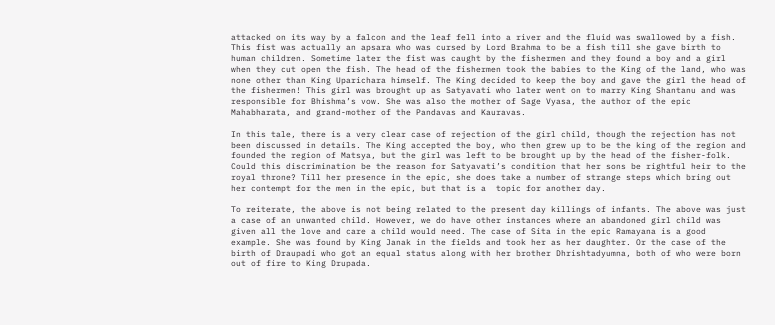attacked on its way by a falcon and the leaf fell into a river and the fluid was swallowed by a fish. This fist was actually an apsara who was cursed by Lord Brahma to be a fish till she gave birth to human children. Sometime later the fist was caught by the fishermen and they found a boy and a girl when they cut open the fish. The head of the fishermen took the babies to the King of the land, who was none other than King Uparichara himself. The King decided to keep the boy and gave the girl the head of the fishermen! This girl was brought up as Satyavati who later went on to marry King Shantanu and was responsible for Bhishma’s vow. She was also the mother of Sage Vyasa, the author of the epic Mahabharata, and grand-mother of the Pandavas and Kauravas.

In this tale, there is a very clear case of rejection of the girl child, though the rejection has not been discussed in details. The King accepted the boy, who then grew up to be the king of the region and founded the region of Matsya, but the girl was left to be brought up by the head of the fisher-folk. Could this discrimination be the reason for Satyavati’s condition that her sons be rightful heir to the royal throne? Till her presence in the epic, she does take a number of strange steps which bring out her contempt for the men in the epic, but that is a  topic for another day.

To reiterate, the above is not being related to the present day killings of infants. The above was just a case of an unwanted child. However, we do have other instances where an abandoned girl child was given all the love and care a child would need. The case of Sita in the epic Ramayana is a good example. She was found by King Janak in the fields and took her as her daughter. Or the case of the birth of Draupadi who got an equal status along with her brother Dhrishtadyumna, both of who were born out of fire to King Drupada.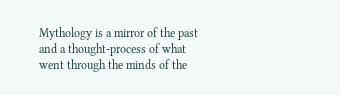Mythology is a mirror of the past and a thought-process of what went through the minds of the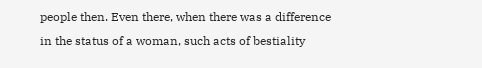people then. Even there, when there was a difference in the status of a woman, such acts of bestiality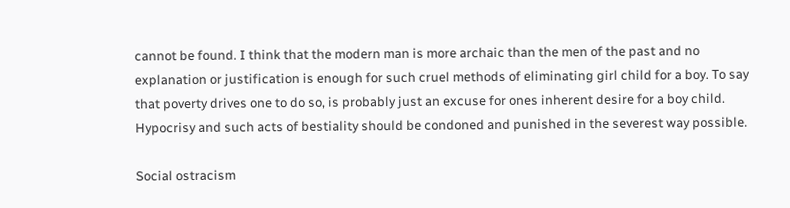cannot be found. I think that the modern man is more archaic than the men of the past and no explanation or justification is enough for such cruel methods of eliminating girl child for a boy. To say that poverty drives one to do so, is probably just an excuse for ones inherent desire for a boy child. Hypocrisy and such acts of bestiality should be condoned and punished in the severest way possible.

Social ostracism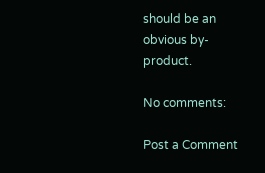should be an obvious by-product.

No comments:

Post a Comment